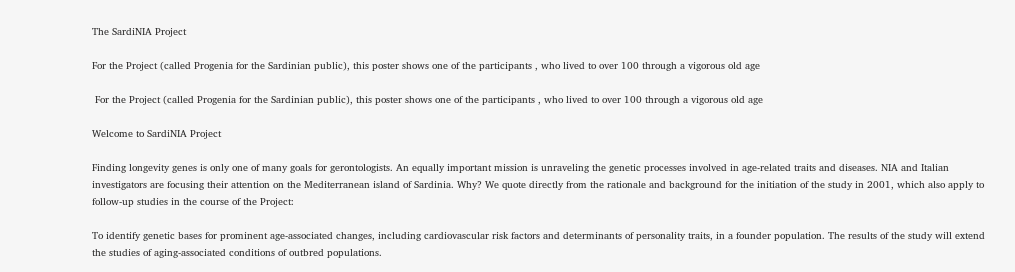The SardiNIA Project

For the Project (called Progenia for the Sardinian public), this poster shows one of the participants , who lived to over 100 through a vigorous old age

 For the Project (called Progenia for the Sardinian public), this poster shows one of the participants , who lived to over 100 through a vigorous old age

Welcome to SardiNIA Project

Finding longevity genes is only one of many goals for gerontologists. An equally important mission is unraveling the genetic processes involved in age-related traits and diseases. NIA and Italian investigators are focusing their attention on the Mediterranean island of Sardinia. Why? We quote directly from the rationale and background for the initiation of the study in 2001, which also apply to follow-up studies in the course of the Project:

To identify genetic bases for prominent age-associated changes, including cardiovascular risk factors and determinants of personality traits, in a founder population. The results of the study will extend the studies of aging-associated conditions of outbred populations.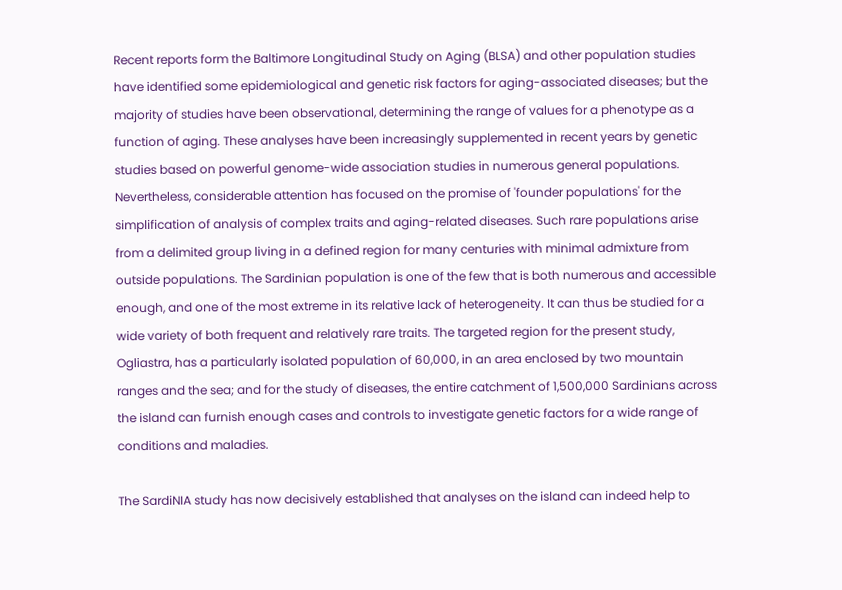Recent reports form the Baltimore Longitudinal Study on Aging (BLSA) and other population studies have identified some epidemiological and genetic risk factors for aging-associated diseases; but the majority of studies have been observational, determining the range of values for a phenotype as a function of aging. These analyses have been increasingly supplemented in recent years by genetic studies based on powerful genome-wide association studies in numerous general populations. Nevertheless, considerable attention has focused on the promise of 'founder populations' for the simplification of analysis of complex traits and aging-related diseases. Such rare populations arise from a delimited group living in a defined region for many centuries with minimal admixture from outside populations. The Sardinian population is one of the few that is both numerous and accessible enough, and one of the most extreme in its relative lack of heterogeneity. It can thus be studied for a wide variety of both frequent and relatively rare traits. The targeted region for the present study, Ogliastra, has a particularly isolated population of 60,000, in an area enclosed by two mountain ranges and the sea; and for the study of diseases, the entire catchment of 1,500,000 Sardinians across the island can furnish enough cases and controls to investigate genetic factors for a wide range of conditions and maladies.

The SardiNIA study has now decisively established that analyses on the island can indeed help to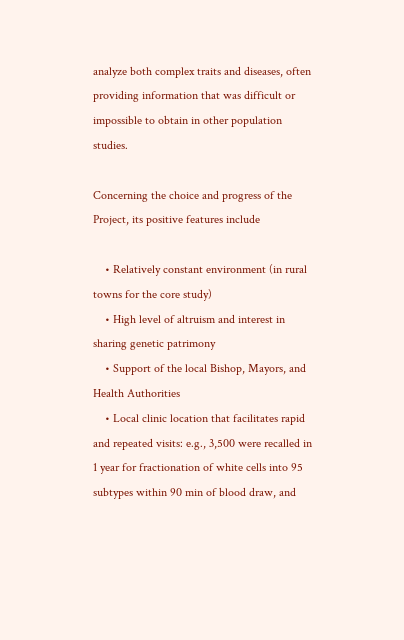analyze both complex traits and diseases, often providing information that was difficult or impossible to obtain in other population studies.

Concerning the choice and progress of the Project, its positive features include

    • Relatively constant environment (in rural towns for the core study)
    • High level of altruism and interest in sharing genetic patrimony
    • Support of the local Bishop, Mayors, and Health Authorities
    • Local clinic location that facilitates rapid and repeated visits: e.g., 3,500 were recalled in 1 year for fractionation of white cells into 95 subtypes within 90 min of blood draw, and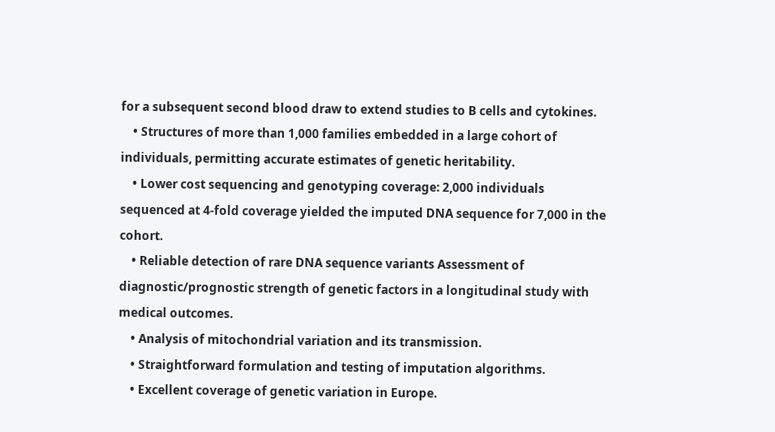for a subsequent second blood draw to extend studies to B cells and cytokines.
    • Structures of more than 1,000 families embedded in a large cohort of individuals, permitting accurate estimates of genetic heritability.
    • Lower cost sequencing and genotyping coverage: 2,000 individuals sequenced at 4-fold coverage yielded the imputed DNA sequence for 7,000 in the cohort.
    • Reliable detection of rare DNA sequence variants Assessment of diagnostic/prognostic strength of genetic factors in a longitudinal study with medical outcomes.
    • Analysis of mitochondrial variation and its transmission.
    • Straightforward formulation and testing of imputation algorithms.
    • Excellent coverage of genetic variation in Europe.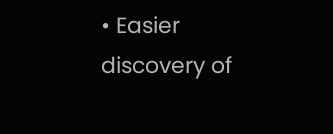• Easier discovery of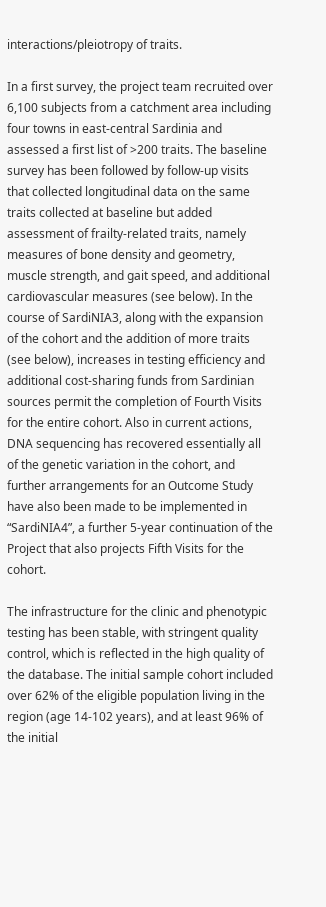interactions/pleiotropy of traits.

In a first survey, the project team recruited over 6,100 subjects from a catchment area including four towns in east-central Sardinia and assessed a first list of >200 traits. The baseline survey has been followed by follow-up visits that collected longitudinal data on the same traits collected at baseline but added assessment of frailty-related traits, namely measures of bone density and geometry, muscle strength, and gait speed, and additional cardiovascular measures (see below). In the course of SardiNIA3, along with the expansion of the cohort and the addition of more traits (see below), increases in testing efficiency and additional cost-sharing funds from Sardinian sources permit the completion of Fourth Visits for the entire cohort. Also in current actions, DNA sequencing has recovered essentially all of the genetic variation in the cohort, and further arrangements for an Outcome Study have also been made to be implemented in “SardiNIA4”, a further 5-year continuation of the Project that also projects Fifth Visits for the cohort.

The infrastructure for the clinic and phenotypic testing has been stable, with stringent quality control, which is reflected in the high quality of the database. The initial sample cohort included over 62% of the eligible population living in the region (age 14-102 years), and at least 96% of the initial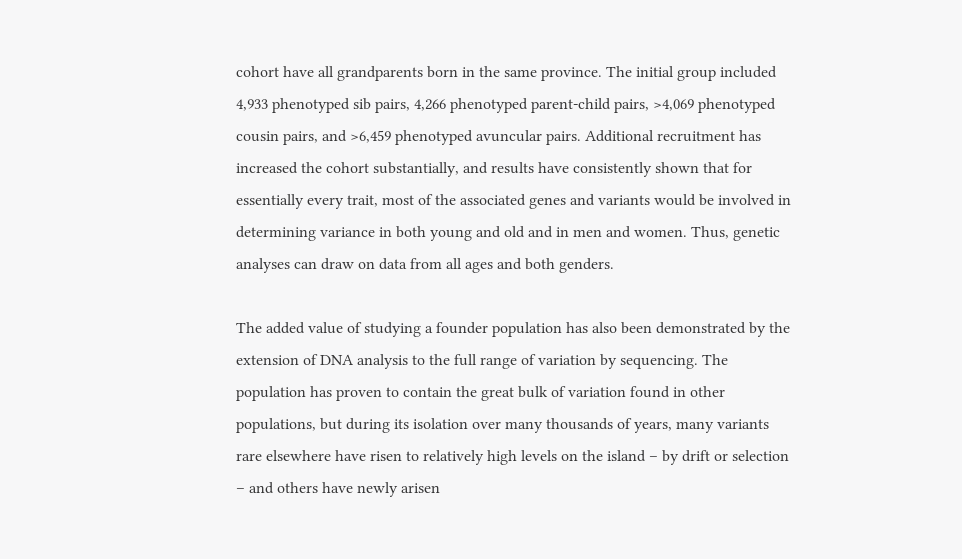cohort have all grandparents born in the same province. The initial group included 4,933 phenotyped sib pairs, 4,266 phenotyped parent-child pairs, >4,069 phenotyped cousin pairs, and >6,459 phenotyped avuncular pairs. Additional recruitment has increased the cohort substantially, and results have consistently shown that for essentially every trait, most of the associated genes and variants would be involved in determining variance in both young and old and in men and women. Thus, genetic analyses can draw on data from all ages and both genders.

The added value of studying a founder population has also been demonstrated by the extension of DNA analysis to the full range of variation by sequencing. The population has proven to contain the great bulk of variation found in other populations, but during its isolation over many thousands of years, many variants rare elsewhere have risen to relatively high levels on the island – by drift or selection – and others have newly arisen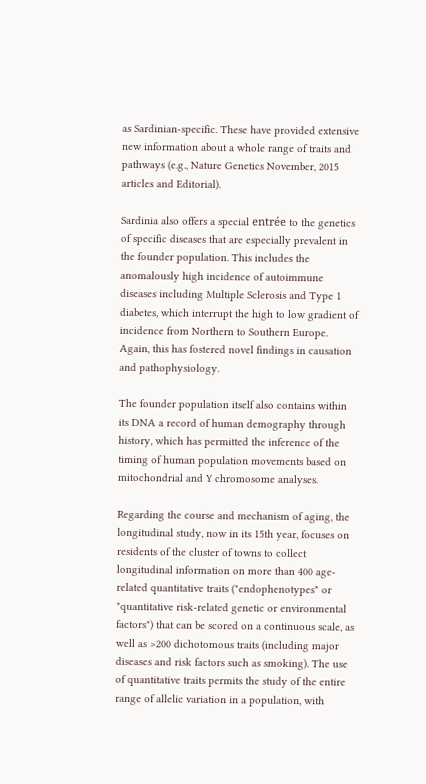as Sardinian-specific. These have provided extensive new information about a whole range of traits and pathways (e.g., Nature Genetics November, 2015 articles and Editorial).

Sardinia also offers a special entrée to the genetics of specific diseases that are especially prevalent in the founder population. This includes the anomalously high incidence of autoimmune diseases including Multiple Sclerosis and Type 1 diabetes, which interrupt the high to low gradient of incidence from Northern to Southern Europe. Again, this has fostered novel findings in causation and pathophysiology.

The founder population itself also contains within its DNA a record of human demography through history, which has permitted the inference of the timing of human population movements based on mitochondrial and Y chromosome analyses.

Regarding the course and mechanism of aging, the longitudinal study, now in its 15th year, focuses on residents of the cluster of towns to collect longitudinal information on more than 400 age-related quantitative traits ("endophenotypes" or "quantitative risk-related genetic or environmental factors") that can be scored on a continuous scale, as well as >200 dichotomous traits (including major diseases and risk factors such as smoking). The use of quantitative traits permits the study of the entire range of allelic variation in a population, with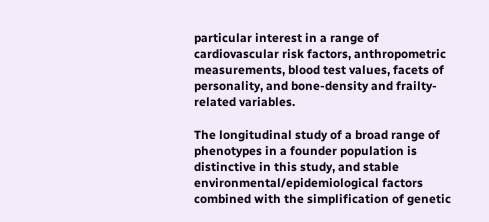particular interest in a range of cardiovascular risk factors, anthropometric measurements, blood test values, facets of personality, and bone-density and frailty-related variables.

The longitudinal study of a broad range of phenotypes in a founder population is distinctive in this study, and stable environmental/epidemiological factors combined with the simplification of genetic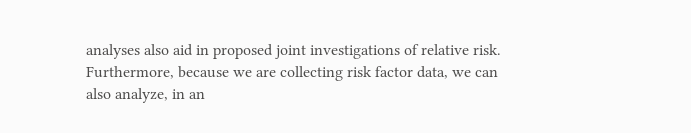analyses also aid in proposed joint investigations of relative risk. Furthermore, because we are collecting risk factor data, we can also analyze, in an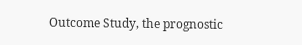Outcome Study, the prognostic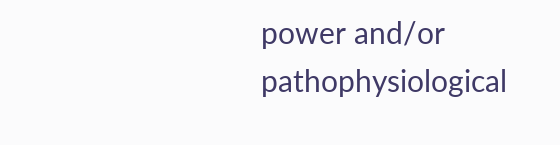power and/or pathophysiological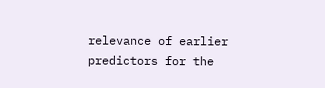relevance of earlier predictors for the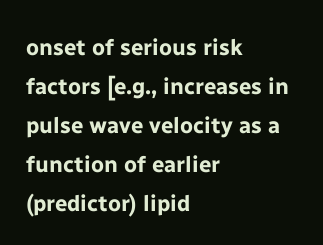onset of serious risk factors [e.g., increases in pulse wave velocity as a function of earlier (predictor) lipid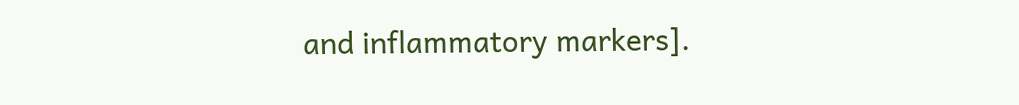and inflammatory markers].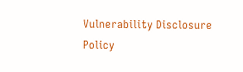Vulnerability Disclosure Policy